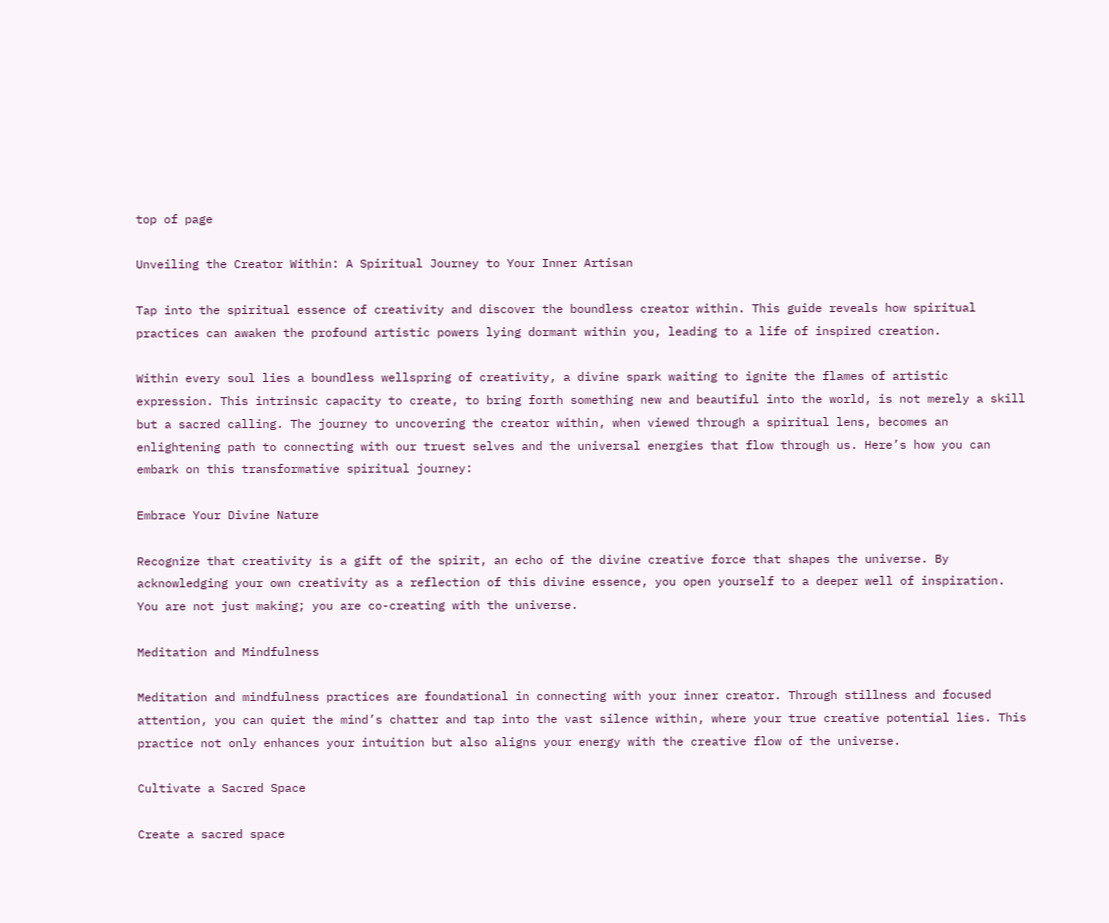top of page

Unveiling the Creator Within: A Spiritual Journey to Your Inner Artisan

Tap into the spiritual essence of creativity and discover the boundless creator within. This guide reveals how spiritual practices can awaken the profound artistic powers lying dormant within you, leading to a life of inspired creation.

Within every soul lies a boundless wellspring of creativity, a divine spark waiting to ignite the flames of artistic expression. This intrinsic capacity to create, to bring forth something new and beautiful into the world, is not merely a skill but a sacred calling. The journey to uncovering the creator within, when viewed through a spiritual lens, becomes an enlightening path to connecting with our truest selves and the universal energies that flow through us. Here’s how you can embark on this transformative spiritual journey:

Embrace Your Divine Nature

Recognize that creativity is a gift of the spirit, an echo of the divine creative force that shapes the universe. By acknowledging your own creativity as a reflection of this divine essence, you open yourself to a deeper well of inspiration. You are not just making; you are co-creating with the universe.

Meditation and Mindfulness

Meditation and mindfulness practices are foundational in connecting with your inner creator. Through stillness and focused attention, you can quiet the mind’s chatter and tap into the vast silence within, where your true creative potential lies. This practice not only enhances your intuition but also aligns your energy with the creative flow of the universe.

Cultivate a Sacred Space

Create a sacred space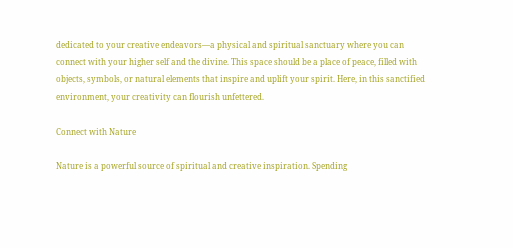dedicated to your creative endeavors—a physical and spiritual sanctuary where you can connect with your higher self and the divine. This space should be a place of peace, filled with objects, symbols, or natural elements that inspire and uplift your spirit. Here, in this sanctified environment, your creativity can flourish unfettered.

Connect with Nature

Nature is a powerful source of spiritual and creative inspiration. Spending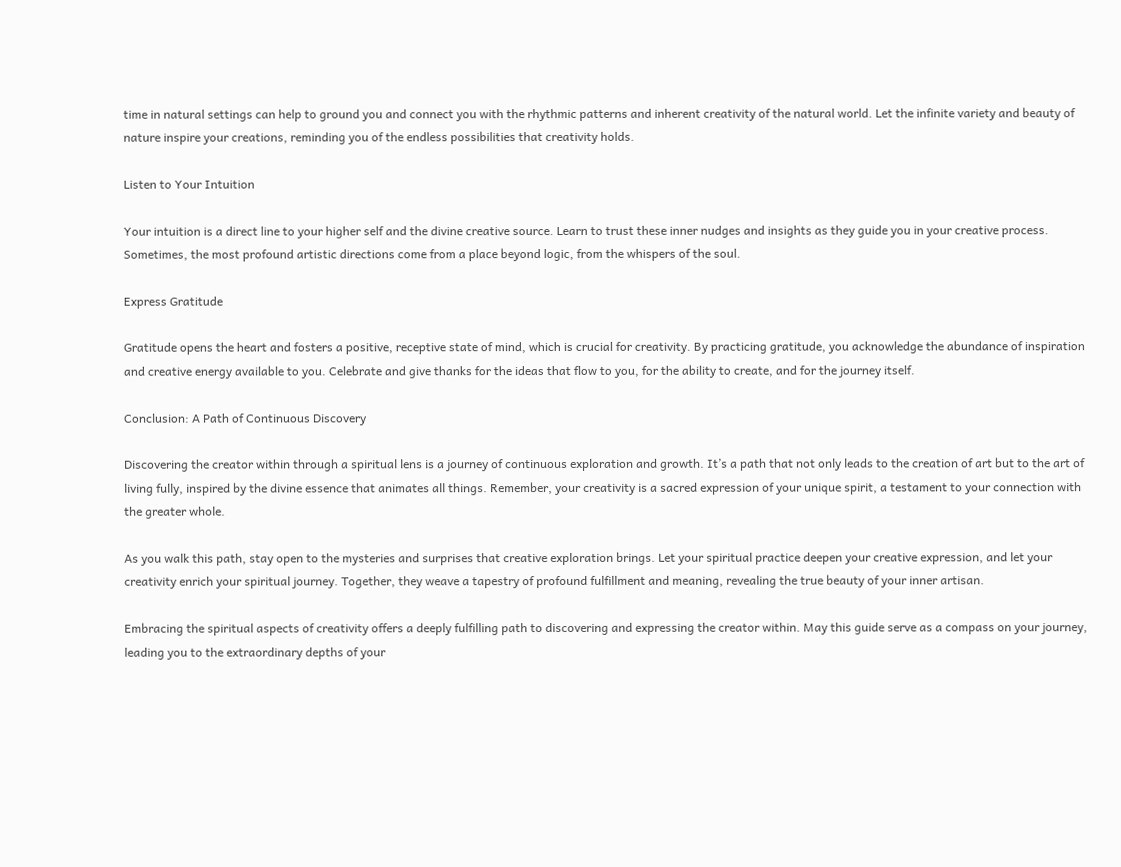time in natural settings can help to ground you and connect you with the rhythmic patterns and inherent creativity of the natural world. Let the infinite variety and beauty of nature inspire your creations, reminding you of the endless possibilities that creativity holds.

Listen to Your Intuition

Your intuition is a direct line to your higher self and the divine creative source. Learn to trust these inner nudges and insights as they guide you in your creative process. Sometimes, the most profound artistic directions come from a place beyond logic, from the whispers of the soul.

Express Gratitude

Gratitude opens the heart and fosters a positive, receptive state of mind, which is crucial for creativity. By practicing gratitude, you acknowledge the abundance of inspiration and creative energy available to you. Celebrate and give thanks for the ideas that flow to you, for the ability to create, and for the journey itself.

Conclusion: A Path of Continuous Discovery

Discovering the creator within through a spiritual lens is a journey of continuous exploration and growth. It’s a path that not only leads to the creation of art but to the art of living fully, inspired by the divine essence that animates all things. Remember, your creativity is a sacred expression of your unique spirit, a testament to your connection with the greater whole.

As you walk this path, stay open to the mysteries and surprises that creative exploration brings. Let your spiritual practice deepen your creative expression, and let your creativity enrich your spiritual journey. Together, they weave a tapestry of profound fulfillment and meaning, revealing the true beauty of your inner artisan.

Embracing the spiritual aspects of creativity offers a deeply fulfilling path to discovering and expressing the creator within. May this guide serve as a compass on your journey, leading you to the extraordinary depths of your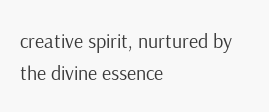creative spirit, nurtured by the divine essence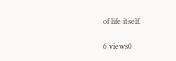of life itself.

6 views0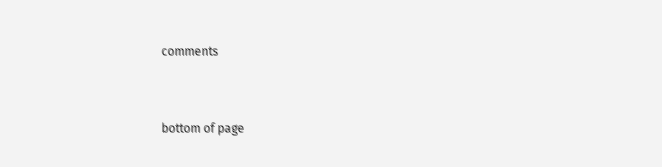comments


bottom of page